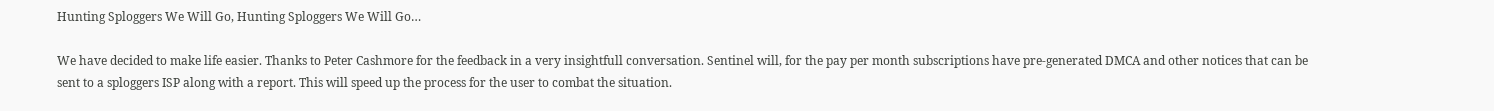Hunting Sploggers We Will Go, Hunting Sploggers We Will Go…

We have decided to make life easier. Thanks to Peter Cashmore for the feedback in a very insightfull conversation. Sentinel will, for the pay per month subscriptions have pre-generated DMCA and other notices that can be sent to a sploggers ISP along with a report. This will speed up the process for the user to combat the situation.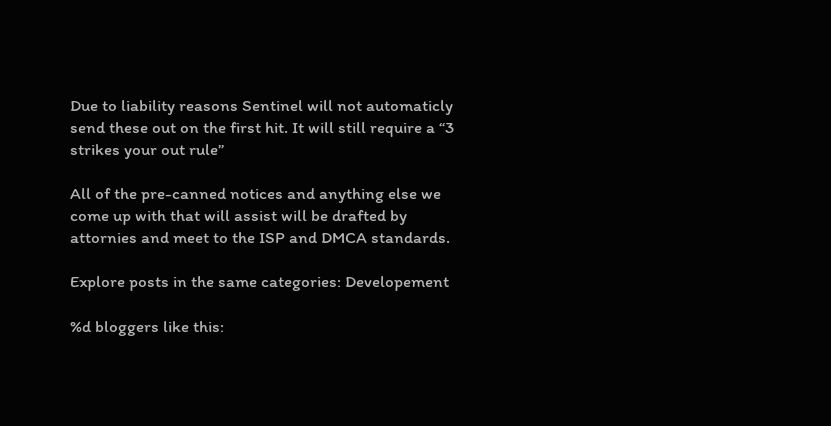Due to liability reasons Sentinel will not automaticly send these out on the first hit. It will still require a “3 strikes your out rule”

All of the pre-canned notices and anything else we come up with that will assist will be drafted by attornies and meet to the ISP and DMCA standards.

Explore posts in the same categories: Developement

%d bloggers like this: